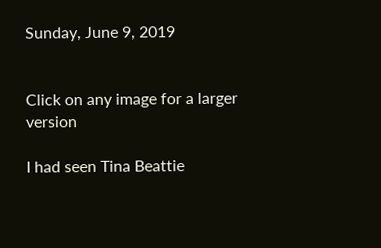Sunday, June 9, 2019


Click on any image for a larger version

I had seen Tina Beattie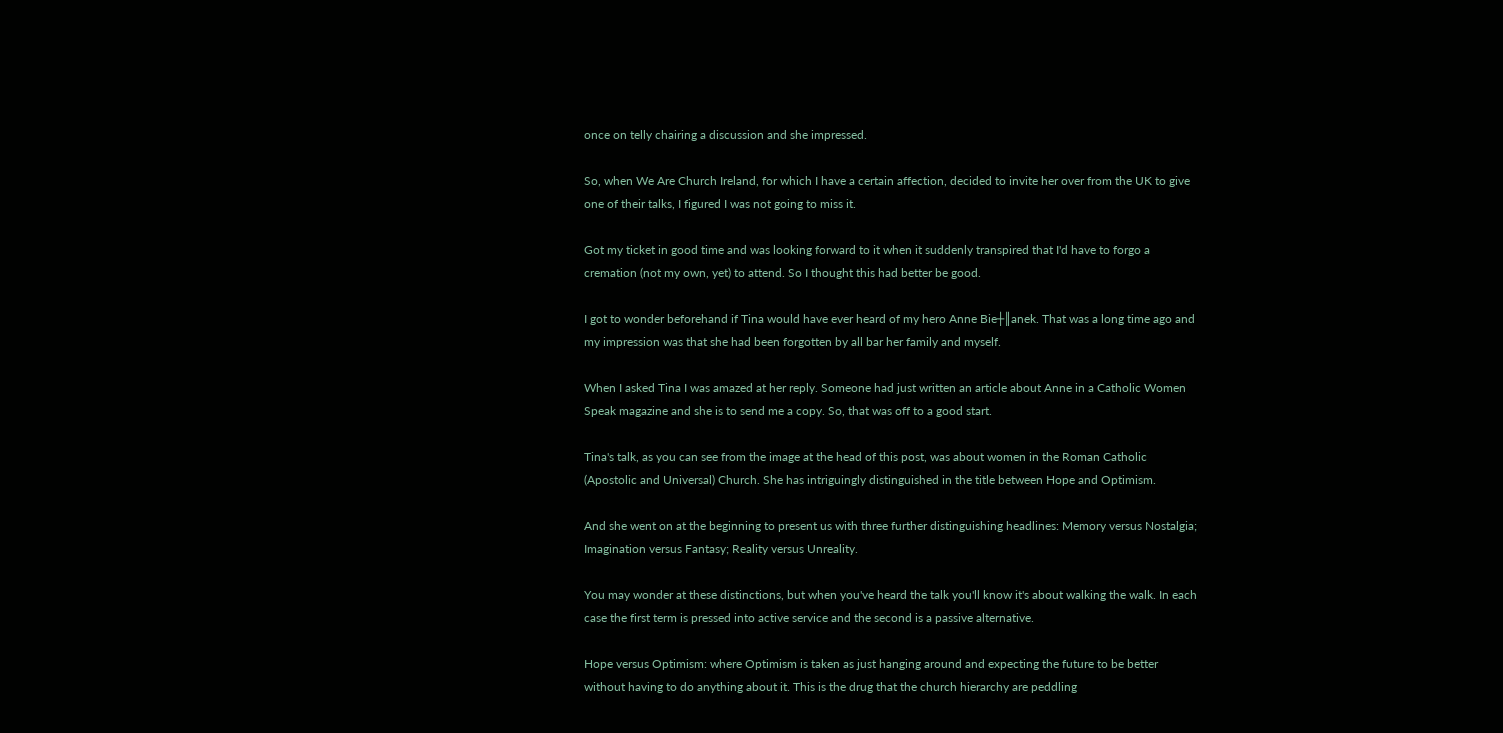once on telly chairing a discussion and she impressed.

So, when We Are Church Ireland, for which I have a certain affection, decided to invite her over from the UK to give one of their talks, I figured I was not going to miss it.

Got my ticket in good time and was looking forward to it when it suddenly transpired that I'd have to forgo a cremation (not my own, yet) to attend. So I thought this had better be good.

I got to wonder beforehand if Tina would have ever heard of my hero Anne Bie┼║anek. That was a long time ago and my impression was that she had been forgotten by all bar her family and myself.

When I asked Tina I was amazed at her reply. Someone had just written an article about Anne in a Catholic Women Speak magazine and she is to send me a copy. So, that was off to a good start.

Tina's talk, as you can see from the image at the head of this post, was about women in the Roman Catholic (Apostolic and Universal) Church. She has intriguingly distinguished in the title between Hope and Optimism.

And she went on at the beginning to present us with three further distinguishing headlines: Memory versus Nostalgia; Imagination versus Fantasy; Reality versus Unreality.

You may wonder at these distinctions, but when you've heard the talk you'll know it's about walking the walk. In each case the first term is pressed into active service and the second is a passive alternative.

Hope versus Optimism: where Optimism is taken as just hanging around and expecting the future to be better without having to do anything about it. This is the drug that the church hierarchy are peddling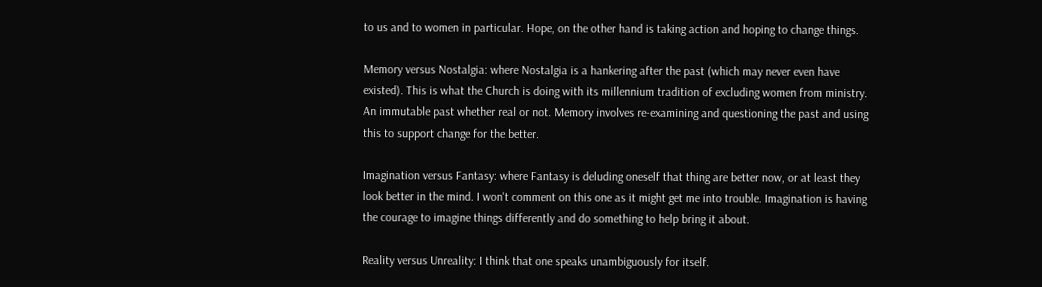to us and to women in particular. Hope, on the other hand is taking action and hoping to change things.

Memory versus Nostalgia: where Nostalgia is a hankering after the past (which may never even have existed). This is what the Church is doing with its millennium tradition of excluding women from ministry. An immutable past whether real or not. Memory involves re-examining and questioning the past and using this to support change for the better.

Imagination versus Fantasy: where Fantasy is deluding oneself that thing are better now, or at least they look better in the mind. I won't comment on this one as it might get me into trouble. Imagination is having the courage to imagine things differently and do something to help bring it about.

Reality versus Unreality: I think that one speaks unambiguously for itself.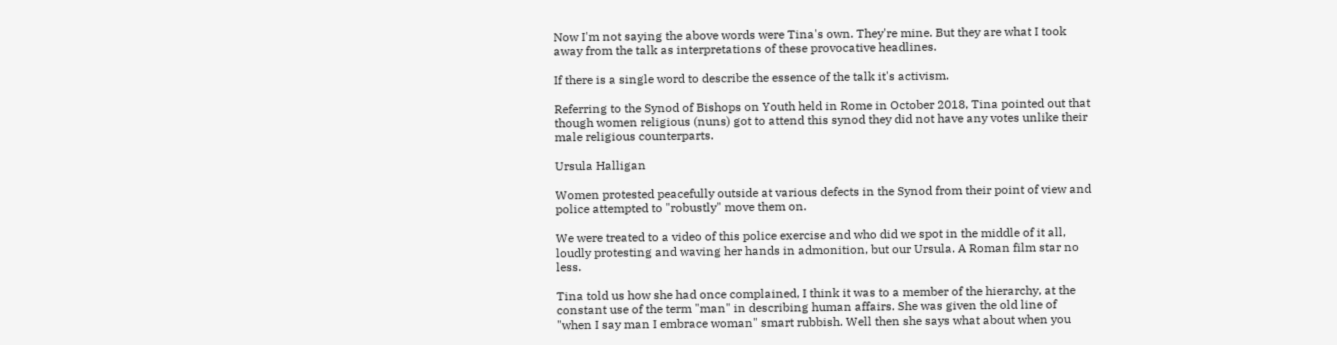Now I'm not saying the above words were Tina's own. They're mine. But they are what I took away from the talk as interpretations of these provocative headlines.

If there is a single word to describe the essence of the talk it's activism.

Referring to the Synod of Bishops on Youth held in Rome in October 2018, Tina pointed out that though women religious (nuns) got to attend this synod they did not have any votes unlike their male religious counterparts.

Ursula Halligan

Women protested peacefully outside at various defects in the Synod from their point of view and police attempted to "robustly" move them on.

We were treated to a video of this police exercise and who did we spot in the middle of it all, loudly protesting and waving her hands in admonition, but our Ursula. A Roman film star no less.

Tina told us how she had once complained, I think it was to a member of the hierarchy, at the constant use of the term "man" in describing human affairs. She was given the old line of "when I say man I embrace woman" smart rubbish. Well then she says what about when you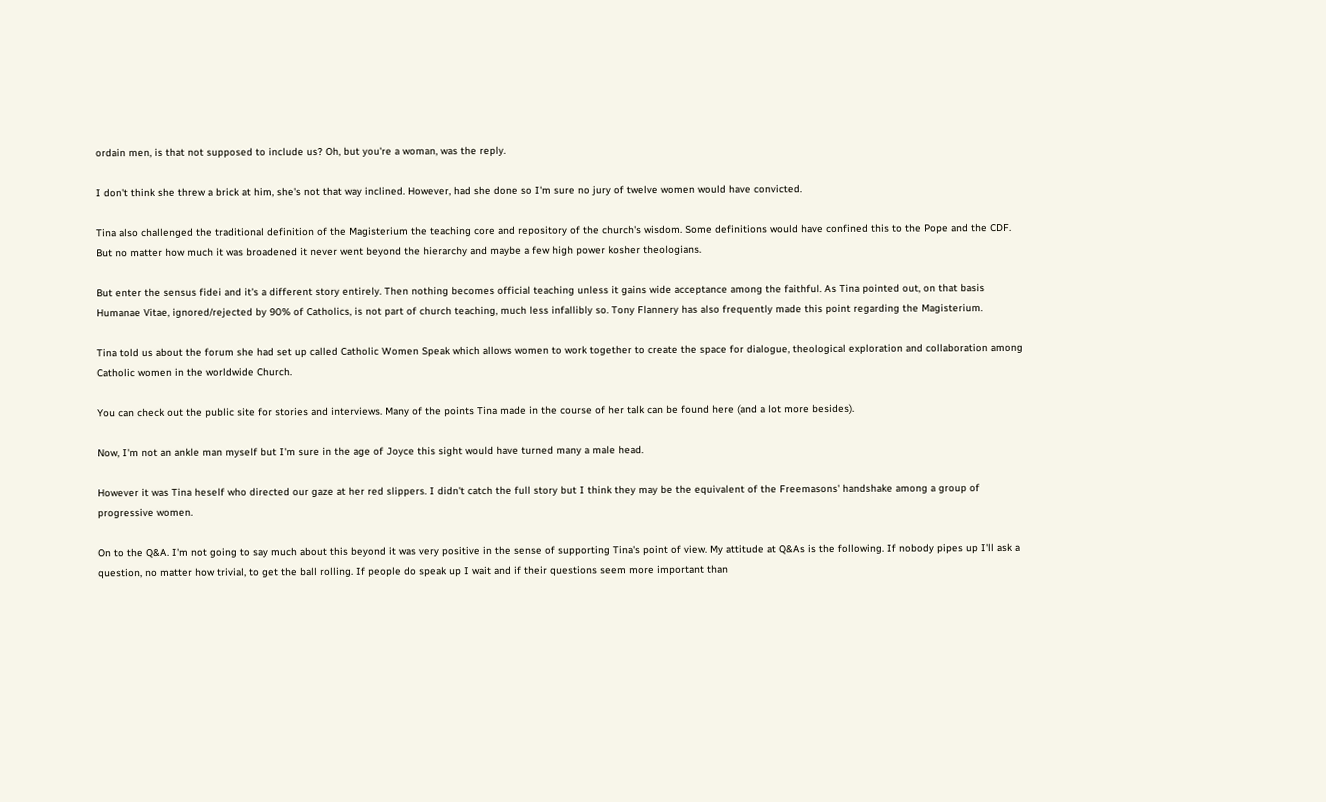ordain men, is that not supposed to include us? Oh, but you're a woman, was the reply.

I don't think she threw a brick at him, she's not that way inclined. However, had she done so I'm sure no jury of twelve women would have convicted.

Tina also challenged the traditional definition of the Magisterium the teaching core and repository of the church's wisdom. Some definitions would have confined this to the Pope and the CDF. But no matter how much it was broadened it never went beyond the hierarchy and maybe a few high power kosher theologians.

But enter the sensus fidei and it's a different story entirely. Then nothing becomes official teaching unless it gains wide acceptance among the faithful. As Tina pointed out, on that basis Humanae Vitae, ignored/rejected by 90% of Catholics, is not part of church teaching, much less infallibly so. Tony Flannery has also frequently made this point regarding the Magisterium.

Tina told us about the forum she had set up called Catholic Women Speak which allows women to work together to create the space for dialogue, theological exploration and collaboration among Catholic women in the worldwide Church.

You can check out the public site for stories and interviews. Many of the points Tina made in the course of her talk can be found here (and a lot more besides).

Now, I'm not an ankle man myself but I'm sure in the age of Joyce this sight would have turned many a male head.

However it was Tina heself who directed our gaze at her red slippers. I didn't catch the full story but I think they may be the equivalent of the Freemasons' handshake among a group of progressive women.

On to the Q&A. I'm not going to say much about this beyond it was very positive in the sense of supporting Tina's point of view. My attitude at Q&As is the following. If nobody pipes up I'll ask a question, no matter how trivial, to get the ball rolling. If people do speak up I wait and if their questions seem more important than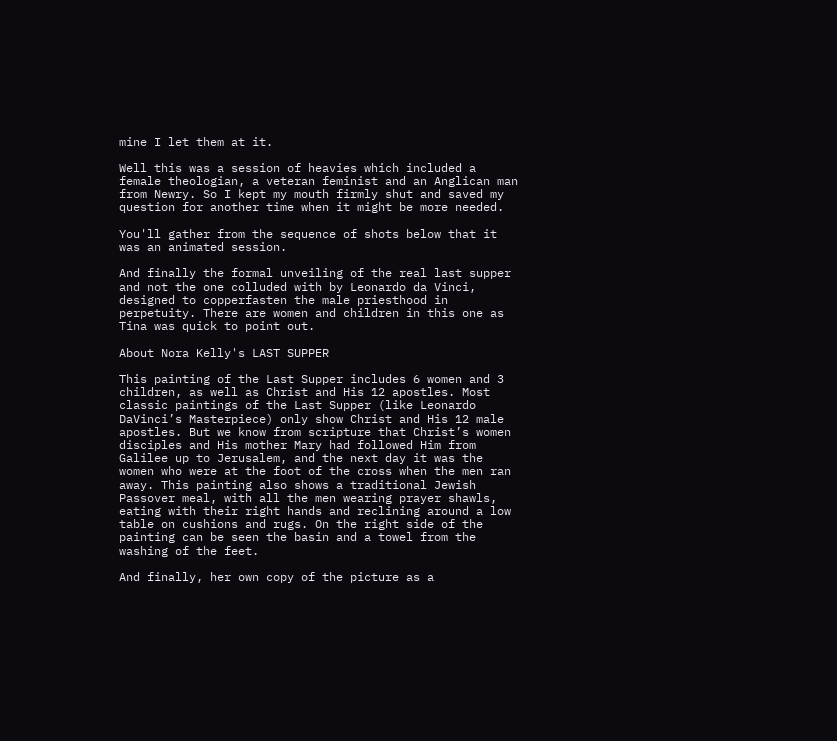mine I let them at it.

Well this was a session of heavies which included a female theologian, a veteran feminist and an Anglican man from Newry. So I kept my mouth firmly shut and saved my question for another time when it might be more needed.

You'll gather from the sequence of shots below that it was an animated session.

And finally the formal unveiling of the real last supper and not the one colluded with by Leonardo da Vinci, designed to copperfasten the male priesthood in perpetuity. There are women and children in this one as Tina was quick to point out.

About Nora Kelly's LAST SUPPER

This painting of the Last Supper includes 6 women and 3 children, as well as Christ and His 12 apostles. Most classic paintings of the Last Supper (like Leonardo DaVinci’s Masterpiece) only show Christ and His 12 male apostles. But we know from scripture that Christ’s women disciples and His mother Mary had followed Him from Galilee up to Jerusalem, and the next day it was the women who were at the foot of the cross when the men ran away. This painting also shows a traditional Jewish Passover meal, with all the men wearing prayer shawls, eating with their right hands and reclining around a low table on cushions and rugs. On the right side of the painting can be seen the basin and a towel from the washing of the feet.

And finally, her own copy of the picture as a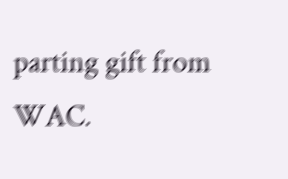parting gift from WAC.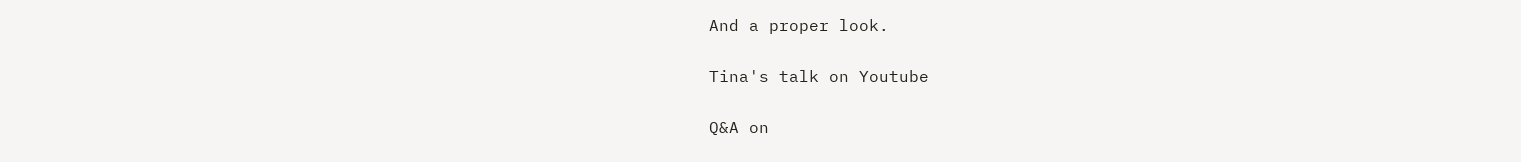And a proper look.

Tina's talk on Youtube

Q&A on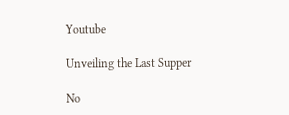Youtube

Unveiling the Last Supper

No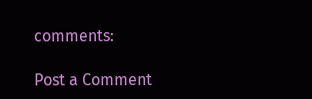comments:

Post a Comment